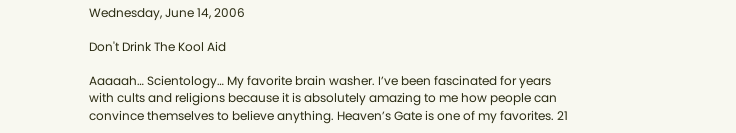Wednesday, June 14, 2006

Don't Drink The Kool Aid

Aaaaah… Scientology… My favorite brain washer. I’ve been fascinated for years with cults and religions because it is absolutely amazing to me how people can convince themselves to believe anything. Heaven’s Gate is one of my favorites. 21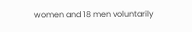women and 18 men voluntarily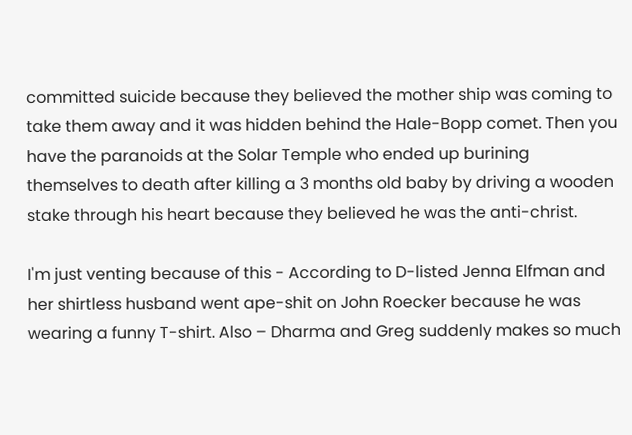committed suicide because they believed the mother ship was coming to take them away and it was hidden behind the Hale-Bopp comet. Then you have the paranoids at the Solar Temple who ended up burining themselves to death after killing a 3 months old baby by driving a wooden stake through his heart because they believed he was the anti-christ.

I'm just venting because of this - According to D-listed Jenna Elfman and her shirtless husband went ape-shit on John Roecker because he was wearing a funny T-shirt. Also – Dharma and Greg suddenly makes so much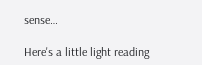sense…

Here's a little light reading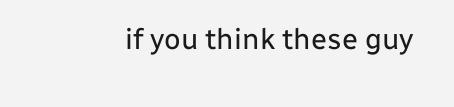if you think these guy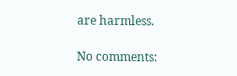are harmless.

No comments: